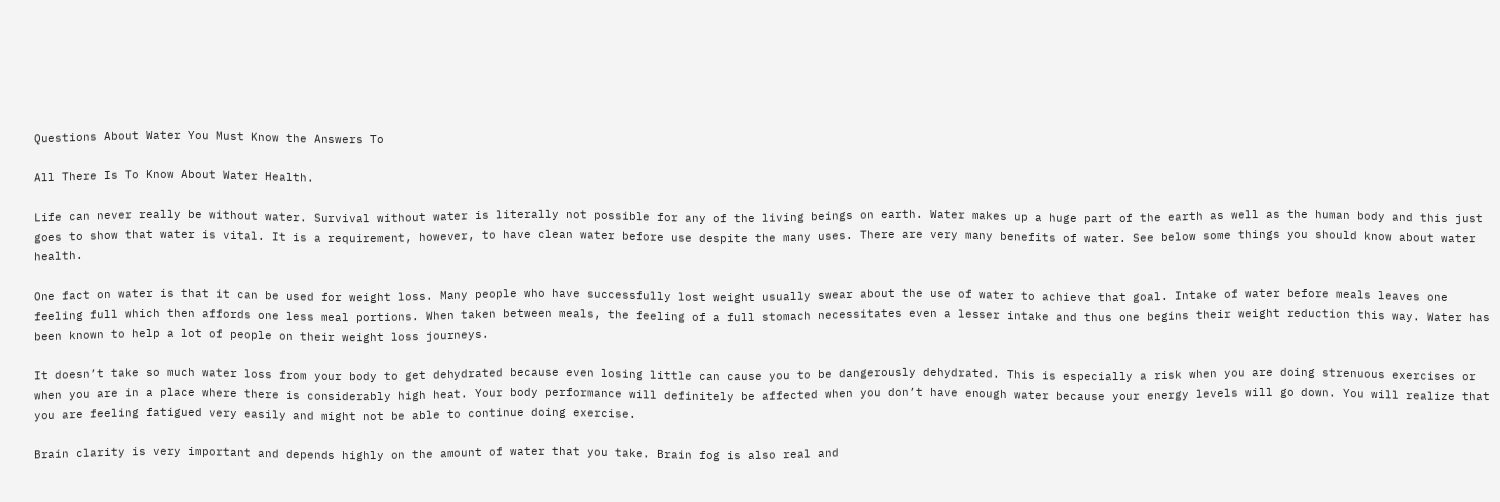Questions About Water You Must Know the Answers To

All There Is To Know About Water Health.

Life can never really be without water. Survival without water is literally not possible for any of the living beings on earth. Water makes up a huge part of the earth as well as the human body and this just goes to show that water is vital. It is a requirement, however, to have clean water before use despite the many uses. There are very many benefits of water. See below some things you should know about water health.

One fact on water is that it can be used for weight loss. Many people who have successfully lost weight usually swear about the use of water to achieve that goal. Intake of water before meals leaves one feeling full which then affords one less meal portions. When taken between meals, the feeling of a full stomach necessitates even a lesser intake and thus one begins their weight reduction this way. Water has been known to help a lot of people on their weight loss journeys.

It doesn’t take so much water loss from your body to get dehydrated because even losing little can cause you to be dangerously dehydrated. This is especially a risk when you are doing strenuous exercises or when you are in a place where there is considerably high heat. Your body performance will definitely be affected when you don’t have enough water because your energy levels will go down. You will realize that you are feeling fatigued very easily and might not be able to continue doing exercise.

Brain clarity is very important and depends highly on the amount of water that you take. Brain fog is also real and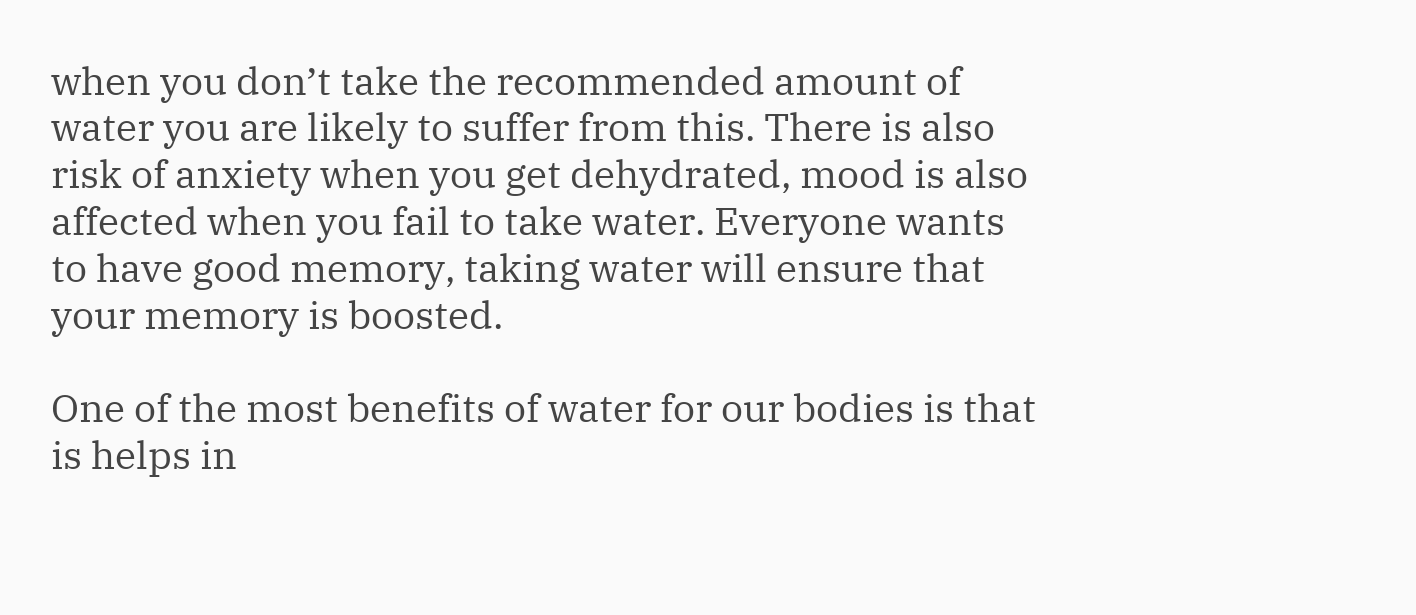when you don’t take the recommended amount of water you are likely to suffer from this. There is also risk of anxiety when you get dehydrated, mood is also affected when you fail to take water. Everyone wants to have good memory, taking water will ensure that your memory is boosted.

One of the most benefits of water for our bodies is that is helps in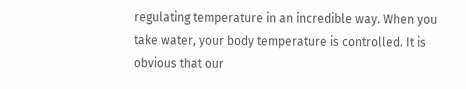regulating temperature in an incredible way. When you take water, your body temperature is controlled. It is obvious that our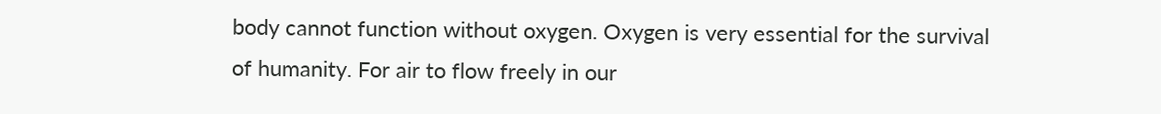body cannot function without oxygen. Oxygen is very essential for the survival of humanity. For air to flow freely in our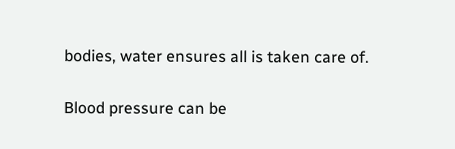bodies, water ensures all is taken care of.

Blood pressure can be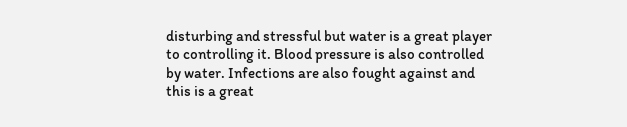disturbing and stressful but water is a great player to controlling it. Blood pressure is also controlled by water. Infections are also fought against and this is a great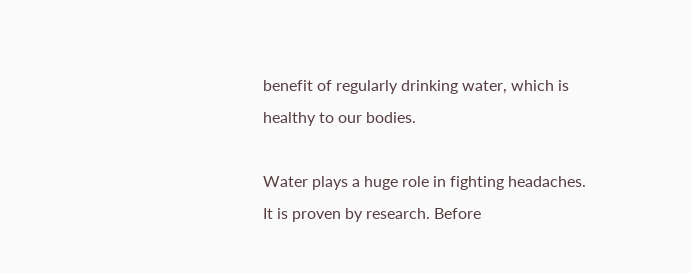benefit of regularly drinking water, which is healthy to our bodies.

Water plays a huge role in fighting headaches. It is proven by research. Before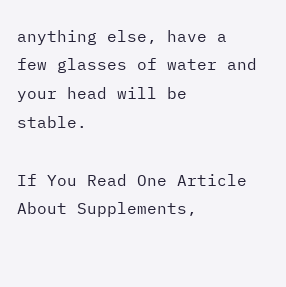anything else, have a few glasses of water and your head will be stable.

If You Read One Article About Supplements,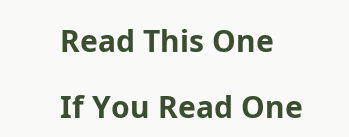Read This One

If You Read One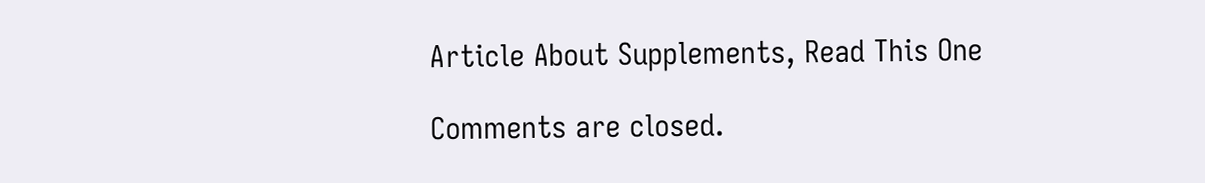Article About Supplements, Read This One

Comments are closed.